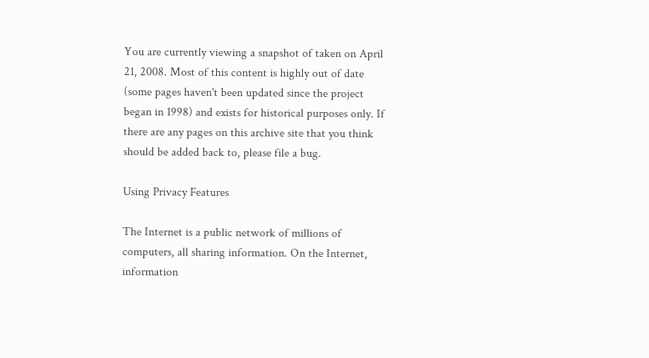You are currently viewing a snapshot of taken on April 21, 2008. Most of this content is highly out of date (some pages haven't been updated since the project began in 1998) and exists for historical purposes only. If there are any pages on this archive site that you think should be added back to, please file a bug.

Using Privacy Features

The Internet is a public network of millions of computers, all sharing information. On the Internet, information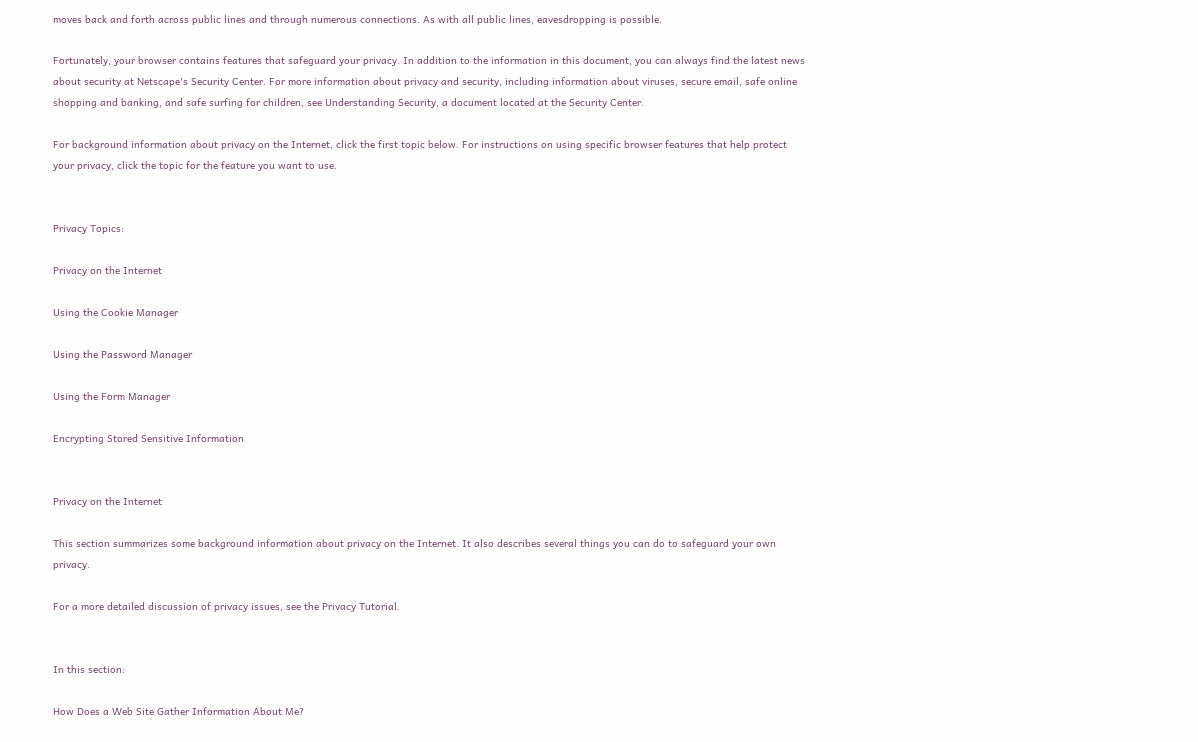moves back and forth across public lines and through numerous connections. As with all public lines, eavesdropping is possible.

Fortunately, your browser contains features that safeguard your privacy. In addition to the information in this document, you can always find the latest news about security at Netscape's Security Center. For more information about privacy and security, including information about viruses, secure email, safe online shopping and banking, and safe surfing for children, see Understanding Security, a document located at the Security Center.

For background information about privacy on the Internet, click the first topic below. For instructions on using specific browser features that help protect your privacy, click the topic for the feature you want to use.


Privacy Topics:

Privacy on the Internet

Using the Cookie Manager

Using the Password Manager

Using the Form Manager

Encrypting Stored Sensitive Information


Privacy on the Internet

This section summarizes some background information about privacy on the Internet. It also describes several things you can do to safeguard your own privacy.

For a more detailed discussion of privacy issues, see the Privacy Tutorial.


In this section:

How Does a Web Site Gather Information About Me?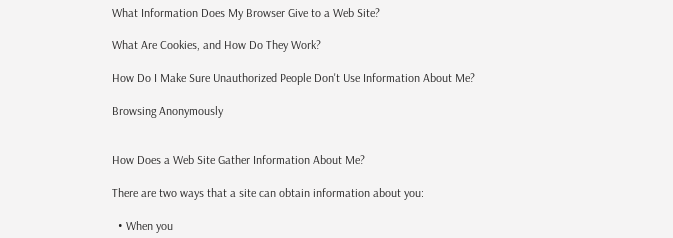What Information Does My Browser Give to a Web Site?

What Are Cookies, and How Do They Work?

How Do I Make Sure Unauthorized People Don't Use Information About Me?

Browsing Anonymously


How Does a Web Site Gather Information About Me?

There are two ways that a site can obtain information about you:

  • When you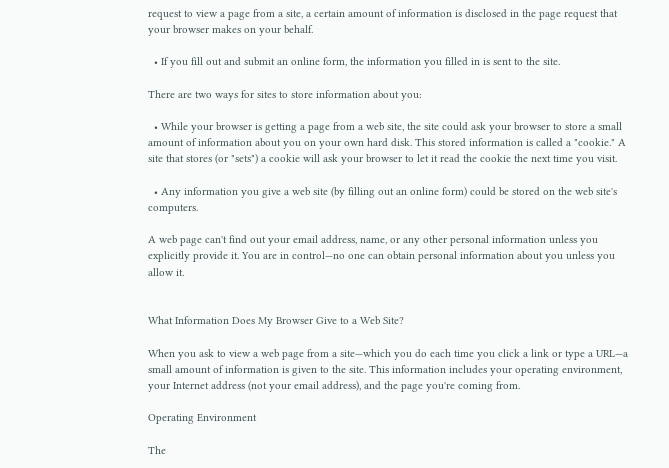request to view a page from a site, a certain amount of information is disclosed in the page request that your browser makes on your behalf.

  • If you fill out and submit an online form, the information you filled in is sent to the site.

There are two ways for sites to store information about you:

  • While your browser is getting a page from a web site, the site could ask your browser to store a small amount of information about you on your own hard disk. This stored information is called a "cookie." A site that stores (or "sets") a cookie will ask your browser to let it read the cookie the next time you visit.

  • Any information you give a web site (by filling out an online form) could be stored on the web site's computers.

A web page can't find out your email address, name, or any other personal information unless you explicitly provide it. You are in control—no one can obtain personal information about you unless you allow it.


What Information Does My Browser Give to a Web Site?

When you ask to view a web page from a site—which you do each time you click a link or type a URL—a small amount of information is given to the site. This information includes your operating environment, your Internet address (not your email address), and the page you're coming from.

Operating Environment

The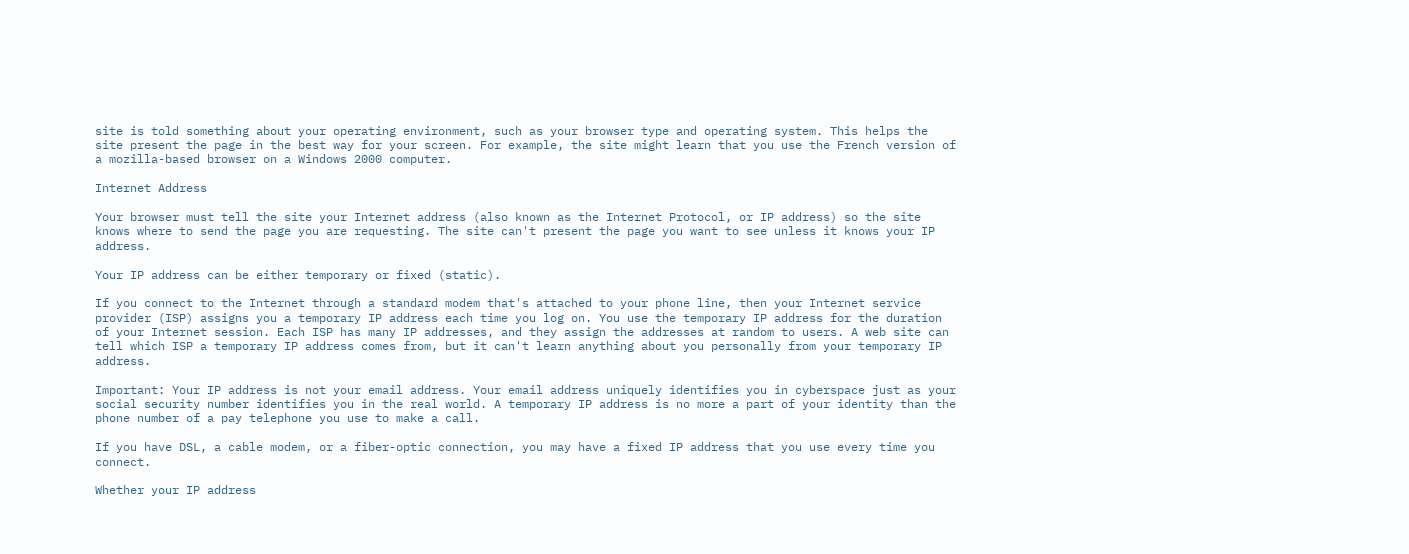site is told something about your operating environment, such as your browser type and operating system. This helps the site present the page in the best way for your screen. For example, the site might learn that you use the French version of a mozilla-based browser on a Windows 2000 computer.

Internet Address

Your browser must tell the site your Internet address (also known as the Internet Protocol, or IP address) so the site knows where to send the page you are requesting. The site can't present the page you want to see unless it knows your IP address.

Your IP address can be either temporary or fixed (static).

If you connect to the Internet through a standard modem that's attached to your phone line, then your Internet service provider (ISP) assigns you a temporary IP address each time you log on. You use the temporary IP address for the duration of your Internet session. Each ISP has many IP addresses, and they assign the addresses at random to users. A web site can tell which ISP a temporary IP address comes from, but it can't learn anything about you personally from your temporary IP address.

Important: Your IP address is not your email address. Your email address uniquely identifies you in cyberspace just as your social security number identifies you in the real world. A temporary IP address is no more a part of your identity than the phone number of a pay telephone you use to make a call.

If you have DSL, a cable modem, or a fiber-optic connection, you may have a fixed IP address that you use every time you connect.

Whether your IP address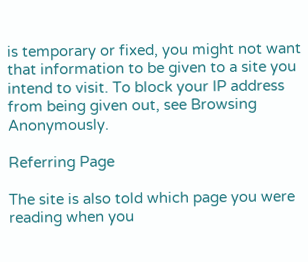is temporary or fixed, you might not want that information to be given to a site you intend to visit. To block your IP address from being given out, see Browsing Anonymously.

Referring Page

The site is also told which page you were reading when you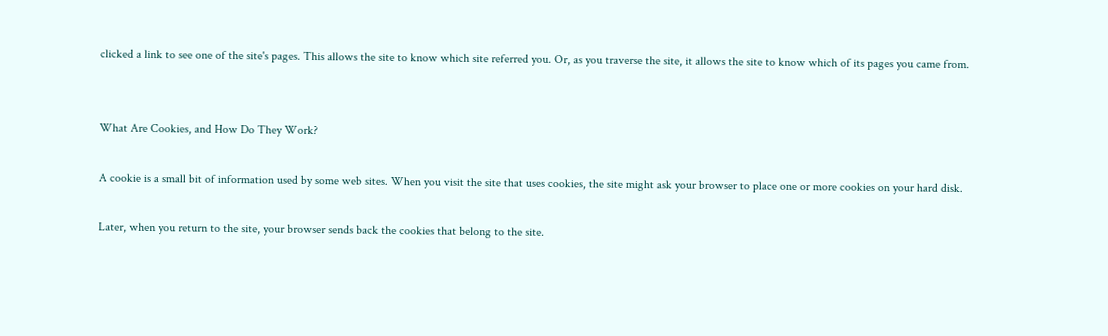clicked a link to see one of the site's pages. This allows the site to know which site referred you. Or, as you traverse the site, it allows the site to know which of its pages you came from.


What Are Cookies, and How Do They Work?

A cookie is a small bit of information used by some web sites. When you visit the site that uses cookies, the site might ask your browser to place one or more cookies on your hard disk.

Later, when you return to the site, your browser sends back the cookies that belong to the site.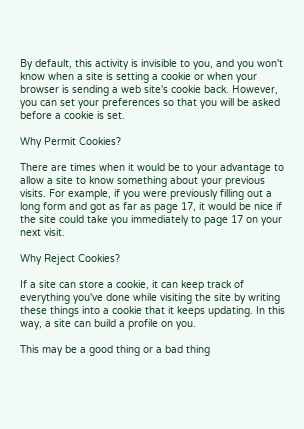By default, this activity is invisible to you, and you won't know when a site is setting a cookie or when your browser is sending a web site's cookie back. However, you can set your preferences so that you will be asked before a cookie is set.

Why Permit Cookies?

There are times when it would be to your advantage to allow a site to know something about your previous visits. For example, if you were previously filling out a long form and got as far as page 17, it would be nice if the site could take you immediately to page 17 on your next visit.

Why Reject Cookies?

If a site can store a cookie, it can keep track of everything you've done while visiting the site by writing these things into a cookie that it keeps updating. In this way, a site can build a profile on you.

This may be a good thing or a bad thing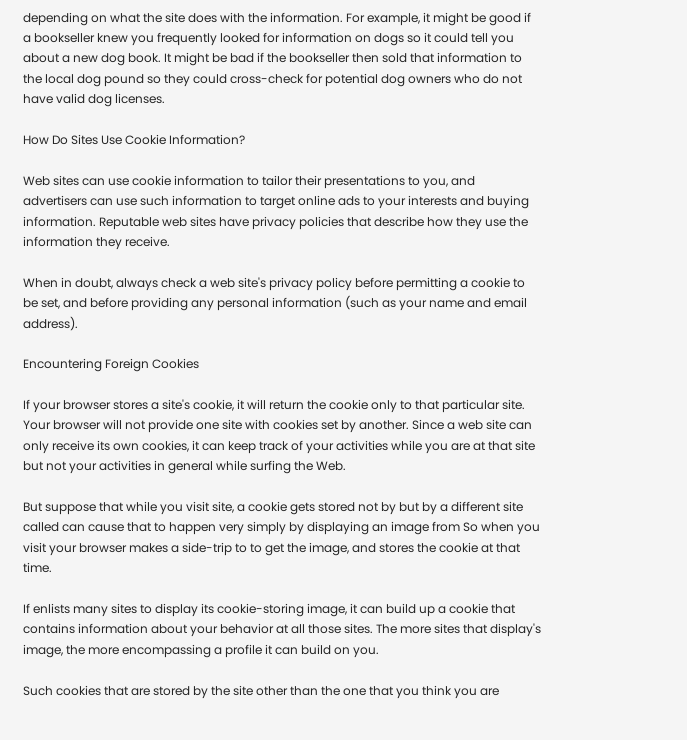depending on what the site does with the information. For example, it might be good if a bookseller knew you frequently looked for information on dogs so it could tell you about a new dog book. It might be bad if the bookseller then sold that information to the local dog pound so they could cross-check for potential dog owners who do not have valid dog licenses.

How Do Sites Use Cookie Information?

Web sites can use cookie information to tailor their presentations to you, and advertisers can use such information to target online ads to your interests and buying information. Reputable web sites have privacy policies that describe how they use the information they receive.

When in doubt, always check a web site's privacy policy before permitting a cookie to be set, and before providing any personal information (such as your name and email address).

Encountering Foreign Cookies

If your browser stores a site's cookie, it will return the cookie only to that particular site. Your browser will not provide one site with cookies set by another. Since a web site can only receive its own cookies, it can keep track of your activities while you are at that site but not your activities in general while surfing the Web.

But suppose that while you visit site, a cookie gets stored not by but by a different site called can cause that to happen very simply by displaying an image from So when you visit your browser makes a side-trip to to get the image, and stores the cookie at that time.

If enlists many sites to display its cookie-storing image, it can build up a cookie that contains information about your behavior at all those sites. The more sites that display's image, the more encompassing a profile it can build on you.

Such cookies that are stored by the site other than the one that you think you are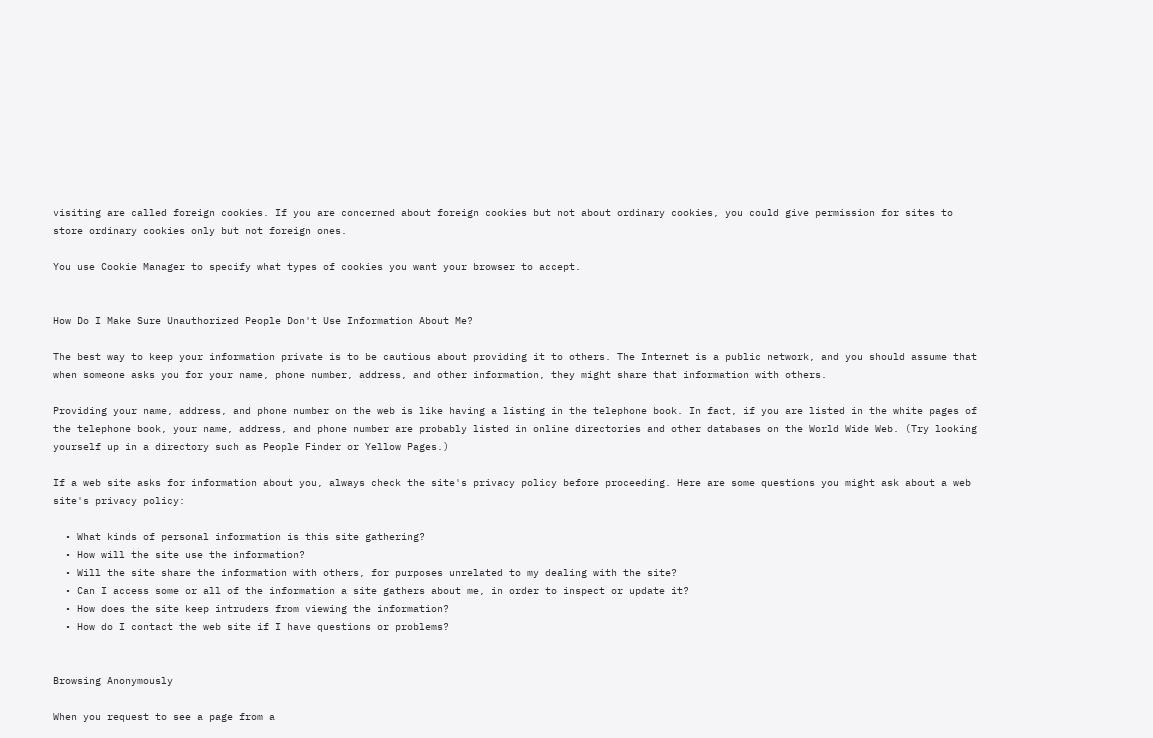visiting are called foreign cookies. If you are concerned about foreign cookies but not about ordinary cookies, you could give permission for sites to store ordinary cookies only but not foreign ones.

You use Cookie Manager to specify what types of cookies you want your browser to accept.


How Do I Make Sure Unauthorized People Don't Use Information About Me?

The best way to keep your information private is to be cautious about providing it to others. The Internet is a public network, and you should assume that when someone asks you for your name, phone number, address, and other information, they might share that information with others.

Providing your name, address, and phone number on the web is like having a listing in the telephone book. In fact, if you are listed in the white pages of the telephone book, your name, address, and phone number are probably listed in online directories and other databases on the World Wide Web. (Try looking yourself up in a directory such as People Finder or Yellow Pages.)

If a web site asks for information about you, always check the site's privacy policy before proceeding. Here are some questions you might ask about a web site's privacy policy:

  • What kinds of personal information is this site gathering?
  • How will the site use the information?
  • Will the site share the information with others, for purposes unrelated to my dealing with the site?
  • Can I access some or all of the information a site gathers about me, in order to inspect or update it?
  • How does the site keep intruders from viewing the information?
  • How do I contact the web site if I have questions or problems?


Browsing Anonymously

When you request to see a page from a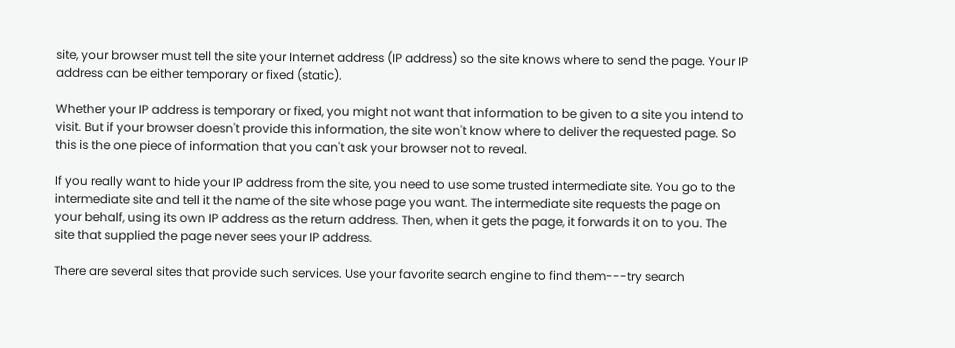site, your browser must tell the site your Internet address (IP address) so the site knows where to send the page. Your IP address can be either temporary or fixed (static).

Whether your IP address is temporary or fixed, you might not want that information to be given to a site you intend to visit. But if your browser doesn't provide this information, the site won't know where to deliver the requested page. So this is the one piece of information that you can't ask your browser not to reveal.

If you really want to hide your IP address from the site, you need to use some trusted intermediate site. You go to the intermediate site and tell it the name of the site whose page you want. The intermediate site requests the page on your behalf, using its own IP address as the return address. Then, when it gets the page, it forwards it on to you. The site that supplied the page never sees your IP address.

There are several sites that provide such services. Use your favorite search engine to find them---try search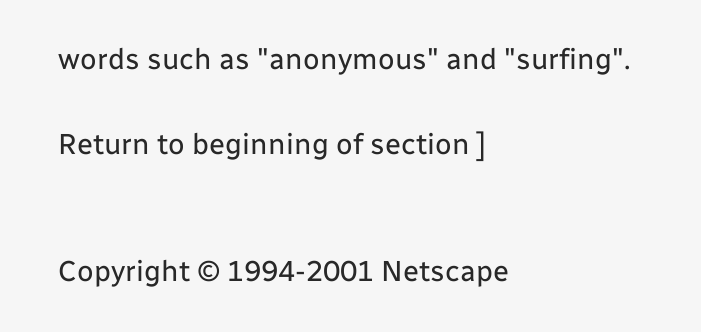words such as "anonymous" and "surfing".

Return to beginning of section ]


Copyright © 1994-2001 Netscape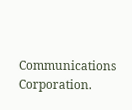Communications Corporation.